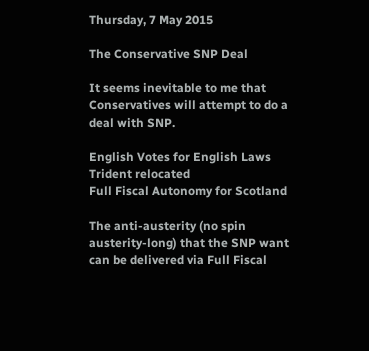Thursday, 7 May 2015

The Conservative SNP Deal

It seems inevitable to me that Conservatives will attempt to do a deal with SNP.

English Votes for English Laws
Trident relocated
Full Fiscal Autonomy for Scotland

The anti-austerity (no spin austerity-long) that the SNP want can be delivered via Full Fiscal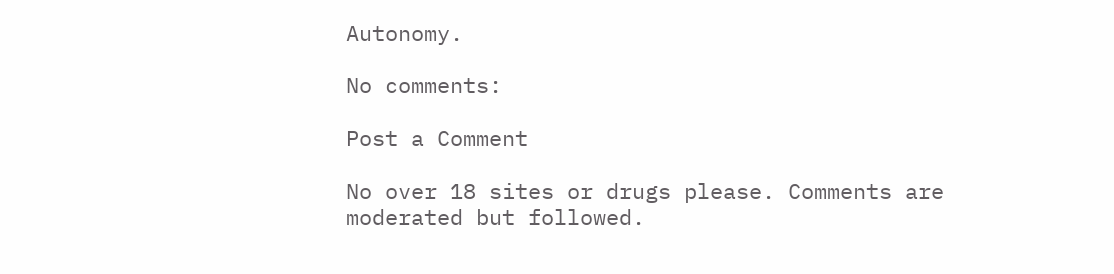Autonomy.

No comments:

Post a Comment

No over 18 sites or drugs please. Comments are moderated but followed.